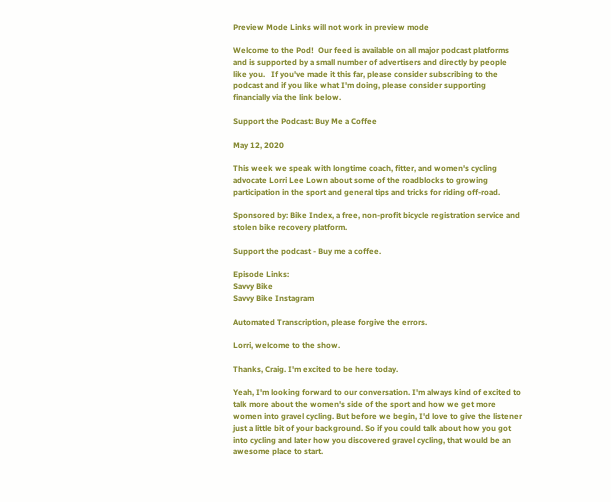Preview Mode Links will not work in preview mode

Welcome to the Pod!  Our feed is available on all major podcast platforms and is supported by a small number of advertisers and directly by people like you.   If you've made it this far, please consider subscribing to the podcast and if you like what I'm doing, please consider supporting financially via the link below.

Support the Podcast: Buy Me a Coffee

May 12, 2020

This week we speak with longtime coach, fitter, and women's cycling advocate Lorri Lee Lown about some of the roadblocks to growing participation in the sport and general tips and tricks for riding off-road.

Sponsored by: Bike Index, a free, non-profit bicycle registration service and stolen bike recovery platform.

Support the podcast - Buy me a coffee.

Episode Links:
Savvy Bike
Savvy Bike Instagram

Automated Transcription, please forgive the errors.

Lorri, welcome to the show.

Thanks, Craig. I'm excited to be here today.

Yeah, I'm looking forward to our conversation. I'm always kind of excited to talk more about the women's side of the sport and how we get more women into gravel cycling. But before we begin, I'd love to give the listener just a little bit of your background. So if you could talk about how you got into cycling and later how you discovered gravel cycling, that would be an awesome place to start.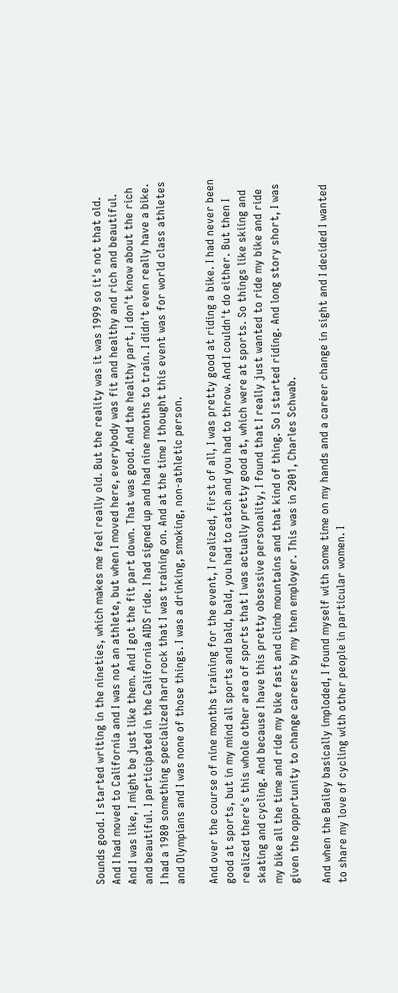Sounds good. I started writing in the nineties, which makes me feel really old. But the reality was it was 1999 so it's not that old. And I had moved to California and I was not an athlete, but when I moved here, everybody was fit and healthy and rich and beautiful. And I was like, I might be just like them. And I got the fit part down. That was good. And the healthy part, I don't know about the rich and beautiful. I participated in the California AIDS ride. I had signed up and had nine months to train. I didn't even really have a bike. I had a 1980 something specialized hard rock that I was training on. And at the time I thought this event was for world class athletes and Olympians and I was none of those things. I was a drinking, smoking, non-athletic person.

And over the course of nine months training for the event, I realized, first of all, I was pretty good at riding a bike. I had never been good at sports, but in my mind all sports and bald, bald, you had to catch and you had to throw. And I couldn't do either. But then I realized there's this whole other area of sports that I was actually pretty good at, which were at sports. So things like skiing and skating and cycling. And because I have this pretty obsessive personality, I found that I really just wanted to ride my bike and ride my bike all the time and ride my bike fast and climb mountains and that kind of thing. So I started riding. And long story short, I was given the opportunity to change careers by my then employer. This was in 2001, Charles Schwab.

And when the Bailey basically imploded, I found myself with some time on my hands and a career change in sight and I decided I wanted to share my love of cycling with other people in particular women. I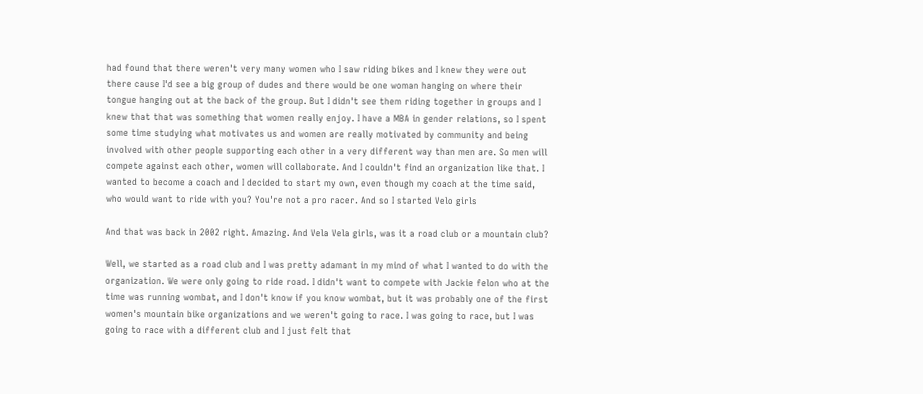had found that there weren't very many women who I saw riding bikes and I knew they were out there cause I'd see a big group of dudes and there would be one woman hanging on where their tongue hanging out at the back of the group. But I didn't see them riding together in groups and I knew that that was something that women really enjoy. I have a MBA in gender relations, so I spent some time studying what motivates us and women are really motivated by community and being involved with other people supporting each other in a very different way than men are. So men will compete against each other, women will collaborate. And I couldn't find an organization like that. I wanted to become a coach and I decided to start my own, even though my coach at the time said, who would want to ride with you? You're not a pro racer. And so I started Velo girls

And that was back in 2002 right. Amazing. And Vela Vela girls, was it a road club or a mountain club?

Well, we started as a road club and I was pretty adamant in my mind of what I wanted to do with the organization. We were only going to ride road. I didn't want to compete with Jackie felon who at the time was running wombat, and I don't know if you know wombat, but it was probably one of the first women's mountain bike organizations and we weren't going to race. I was going to race, but I was going to race with a different club and I just felt that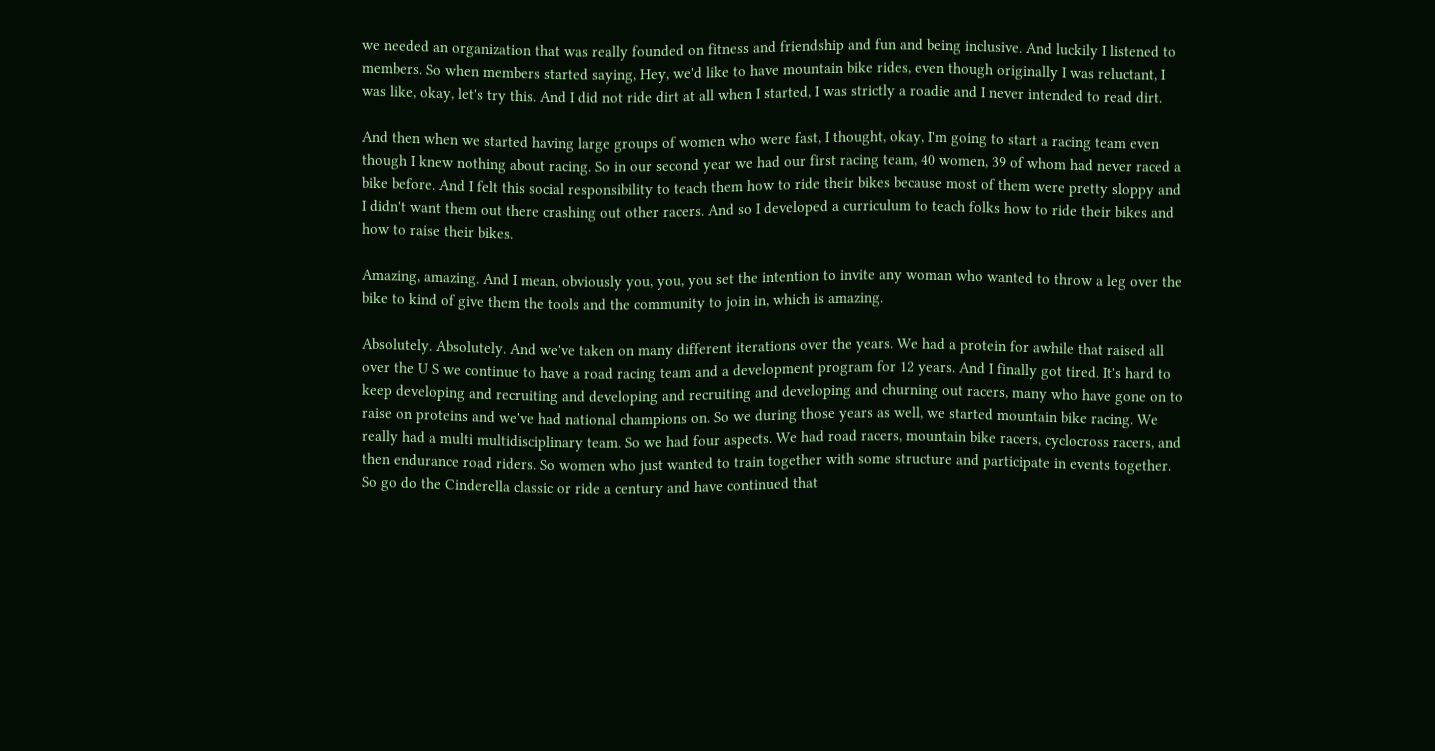we needed an organization that was really founded on fitness and friendship and fun and being inclusive. And luckily I listened to members. So when members started saying, Hey, we'd like to have mountain bike rides, even though originally I was reluctant, I was like, okay, let's try this. And I did not ride dirt at all when I started, I was strictly a roadie and I never intended to read dirt.

And then when we started having large groups of women who were fast, I thought, okay, I'm going to start a racing team even though I knew nothing about racing. So in our second year we had our first racing team, 40 women, 39 of whom had never raced a bike before. And I felt this social responsibility to teach them how to ride their bikes because most of them were pretty sloppy and I didn't want them out there crashing out other racers. And so I developed a curriculum to teach folks how to ride their bikes and how to raise their bikes.

Amazing, amazing. And I mean, obviously you, you, you set the intention to invite any woman who wanted to throw a leg over the bike to kind of give them the tools and the community to join in, which is amazing.

Absolutely. Absolutely. And we've taken on many different iterations over the years. We had a protein for awhile that raised all over the U S we continue to have a road racing team and a development program for 12 years. And I finally got tired. It's hard to keep developing and recruiting and developing and recruiting and developing and churning out racers, many who have gone on to raise on proteins and we've had national champions on. So we during those years as well, we started mountain bike racing. We really had a multi multidisciplinary team. So we had four aspects. We had road racers, mountain bike racers, cyclocross racers, and then endurance road riders. So women who just wanted to train together with some structure and participate in events together. So go do the Cinderella classic or ride a century and have continued that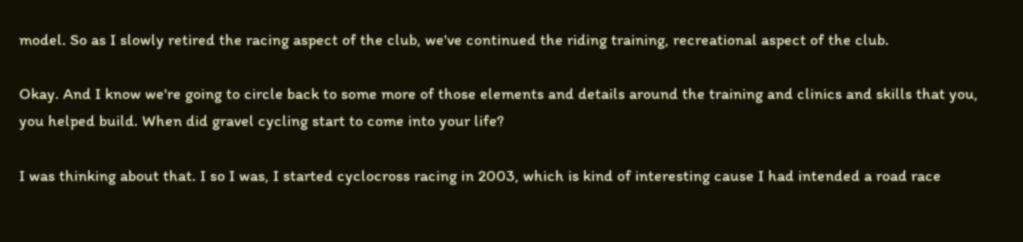model. So as I slowly retired the racing aspect of the club, we've continued the riding training, recreational aspect of the club.

Okay. And I know we're going to circle back to some more of those elements and details around the training and clinics and skills that you, you helped build. When did gravel cycling start to come into your life?

I was thinking about that. I so I was, I started cyclocross racing in 2003, which is kind of interesting cause I had intended a road race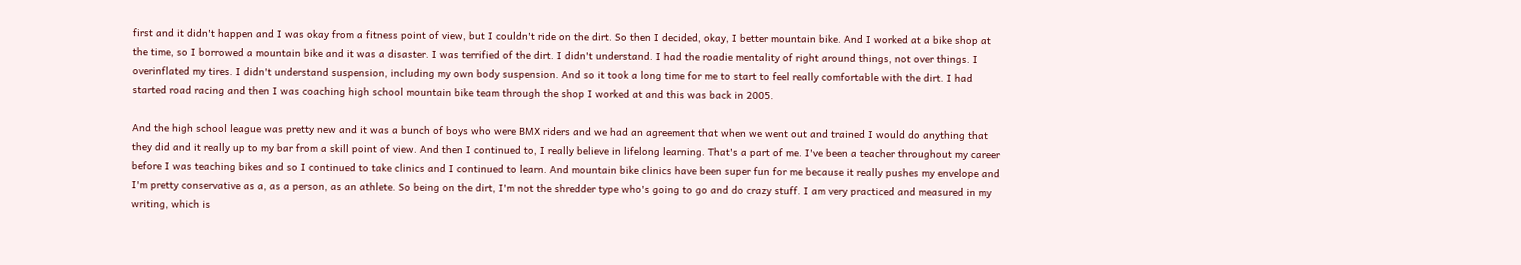first and it didn't happen and I was okay from a fitness point of view, but I couldn't ride on the dirt. So then I decided, okay, I better mountain bike. And I worked at a bike shop at the time, so I borrowed a mountain bike and it was a disaster. I was terrified of the dirt. I didn't understand. I had the roadie mentality of right around things, not over things. I overinflated my tires. I didn't understand suspension, including my own body suspension. And so it took a long time for me to start to feel really comfortable with the dirt. I had started road racing and then I was coaching high school mountain bike team through the shop I worked at and this was back in 2005.

And the high school league was pretty new and it was a bunch of boys who were BMX riders and we had an agreement that when we went out and trained I would do anything that they did and it really up to my bar from a skill point of view. And then I continued to, I really believe in lifelong learning. That's a part of me. I've been a teacher throughout my career before I was teaching bikes and so I continued to take clinics and I continued to learn. And mountain bike clinics have been super fun for me because it really pushes my envelope and I'm pretty conservative as a, as a person, as an athlete. So being on the dirt, I'm not the shredder type who's going to go and do crazy stuff. I am very practiced and measured in my writing, which is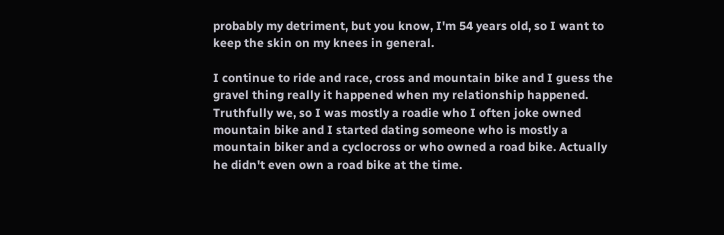probably my detriment, but you know, I'm 54 years old, so I want to keep the skin on my knees in general.

I continue to ride and race, cross and mountain bike and I guess the gravel thing really it happened when my relationship happened. Truthfully we, so I was mostly a roadie who I often joke owned mountain bike and I started dating someone who is mostly a mountain biker and a cyclocross or who owned a road bike. Actually he didn't even own a road bike at the time.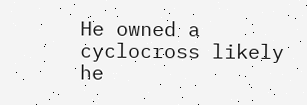He owned a cyclocross likely he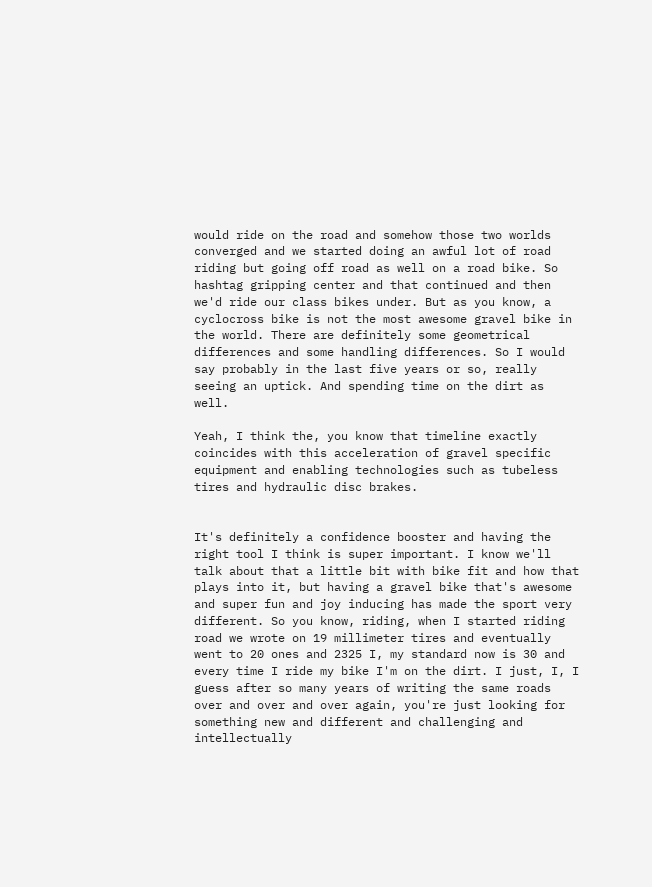would ride on the road and somehow those two worlds converged and we started doing an awful lot of road riding but going off road as well on a road bike. So hashtag gripping center and that continued and then we'd ride our class bikes under. But as you know, a cyclocross bike is not the most awesome gravel bike in the world. There are definitely some geometrical differences and some handling differences. So I would say probably in the last five years or so, really seeing an uptick. And spending time on the dirt as well.

Yeah, I think the, you know that timeline exactly coincides with this acceleration of gravel specific equipment and enabling technologies such as tubeless tires and hydraulic disc brakes.


It's definitely a confidence booster and having the right tool I think is super important. I know we'll talk about that a little bit with bike fit and how that plays into it, but having a gravel bike that's awesome and super fun and joy inducing has made the sport very different. So you know, riding, when I started riding road we wrote on 19 millimeter tires and eventually went to 20 ones and 2325 I, my standard now is 30 and every time I ride my bike I'm on the dirt. I just, I, I guess after so many years of writing the same roads over and over and over again, you're just looking for something new and different and challenging and intellectually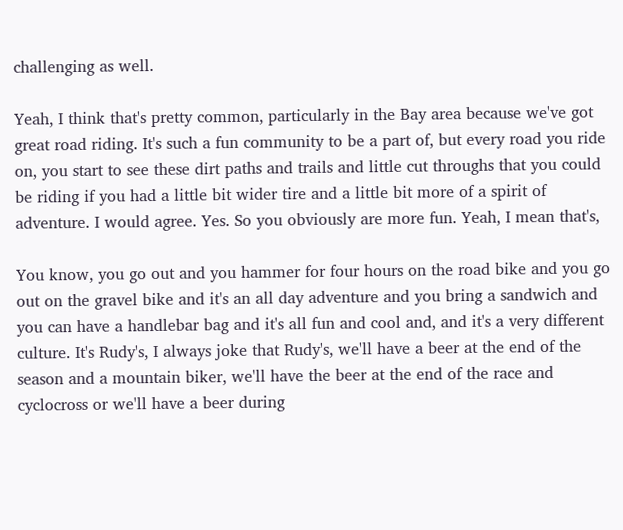challenging as well.

Yeah, I think that's pretty common, particularly in the Bay area because we've got great road riding. It's such a fun community to be a part of, but every road you ride on, you start to see these dirt paths and trails and little cut throughs that you could be riding if you had a little bit wider tire and a little bit more of a spirit of adventure. I would agree. Yes. So you obviously are more fun. Yeah, I mean that's,

You know, you go out and you hammer for four hours on the road bike and you go out on the gravel bike and it's an all day adventure and you bring a sandwich and you can have a handlebar bag and it's all fun and cool and, and it's a very different culture. It's Rudy's, I always joke that Rudy's, we'll have a beer at the end of the season and a mountain biker, we'll have the beer at the end of the race and cyclocross or we'll have a beer during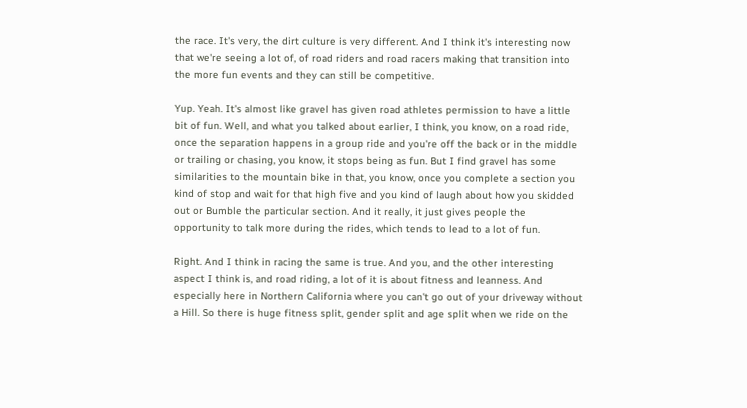the race. It's very, the dirt culture is very different. And I think it's interesting now that we're seeing a lot of, of road riders and road racers making that transition into the more fun events and they can still be competitive.

Yup. Yeah. It's almost like gravel has given road athletes permission to have a little bit of fun. Well, and what you talked about earlier, I think, you know, on a road ride, once the separation happens in a group ride and you're off the back or in the middle or trailing or chasing, you know, it stops being as fun. But I find gravel has some similarities to the mountain bike in that, you know, once you complete a section you kind of stop and wait for that high five and you kind of laugh about how you skidded out or Bumble the particular section. And it really, it just gives people the opportunity to talk more during the rides, which tends to lead to a lot of fun.

Right. And I think in racing the same is true. And you, and the other interesting aspect I think is, and road riding, a lot of it is about fitness and leanness. And especially here in Northern California where you can't go out of your driveway without a Hill. So there is huge fitness split, gender split and age split when we ride on the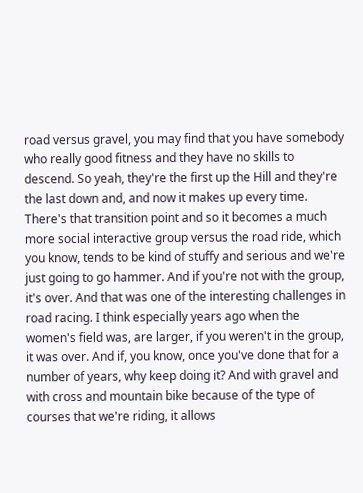road versus gravel, you may find that you have somebody who really good fitness and they have no skills to descend. So yeah, they're the first up the Hill and they're the last down and, and now it makes up every time. There's that transition point and so it becomes a much more social interactive group versus the road ride, which you know, tends to be kind of stuffy and serious and we're just going to go hammer. And if you're not with the group, it's over. And that was one of the interesting challenges in road racing. I think especially years ago when the women's field was, are larger, if you weren't in the group, it was over. And if, you know, once you've done that for a number of years, why keep doing it? And with gravel and with cross and mountain bike because of the type of courses that we're riding, it allows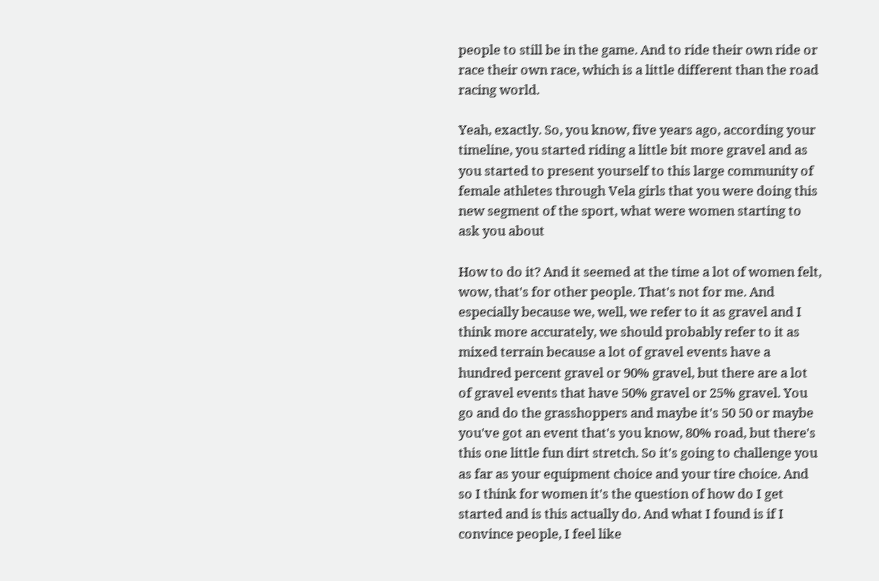people to still be in the game. And to ride their own ride or race their own race, which is a little different than the road racing world.

Yeah, exactly. So, you know, five years ago, according your timeline, you started riding a little bit more gravel and as you started to present yourself to this large community of female athletes through Vela girls that you were doing this new segment of the sport, what were women starting to ask you about

How to do it? And it seemed at the time a lot of women felt, wow, that's for other people. That's not for me. And especially because we, well, we refer to it as gravel and I think more accurately, we should probably refer to it as mixed terrain because a lot of gravel events have a hundred percent gravel or 90% gravel, but there are a lot of gravel events that have 50% gravel or 25% gravel. You go and do the grasshoppers and maybe it's 50 50 or maybe you've got an event that's you know, 80% road, but there's this one little fun dirt stretch. So it's going to challenge you as far as your equipment choice and your tire choice. And so I think for women it's the question of how do I get started and is this actually do. And what I found is if I convince people, I feel like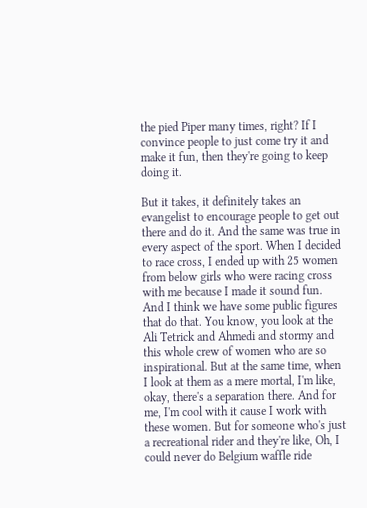the pied Piper many times, right? If I convince people to just come try it and make it fun, then they're going to keep doing it.

But it takes, it definitely takes an evangelist to encourage people to get out there and do it. And the same was true in every aspect of the sport. When I decided to race cross, I ended up with 25 women from below girls who were racing cross with me because I made it sound fun. And I think we have some public figures that do that. You know, you look at the Ali Tetrick and Ahmedi and stormy and this whole crew of women who are so inspirational. But at the same time, when I look at them as a mere mortal, I'm like, okay, there's a separation there. And for me, I'm cool with it cause I work with these women. But for someone who's just a recreational rider and they're like, Oh, I could never do Belgium waffle ride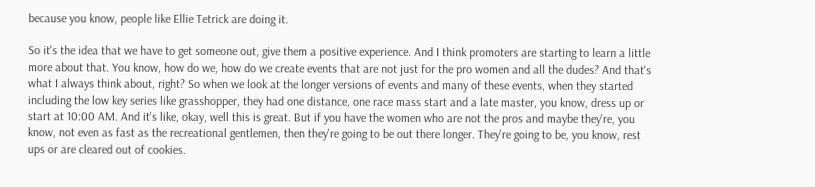because you know, people like Ellie Tetrick are doing it.

So it's the idea that we have to get someone out, give them a positive experience. And I think promoters are starting to learn a little more about that. You know, how do we, how do we create events that are not just for the pro women and all the dudes? And that's what I always think about, right? So when we look at the longer versions of events and many of these events, when they started including the low key series like grasshopper, they had one distance, one race mass start and a late master, you know, dress up or start at 10:00 AM. And it's like, okay, well this is great. But if you have the women who are not the pros and maybe they're, you know, not even as fast as the recreational gentlemen, then they're going to be out there longer. They're going to be, you know, rest ups or are cleared out of cookies.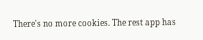There's no more cookies. The rest app has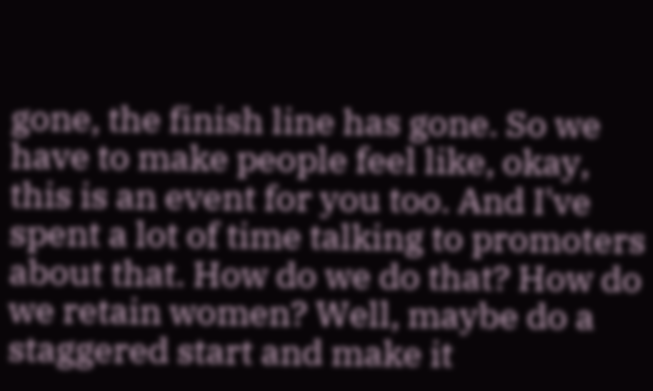gone, the finish line has gone. So we have to make people feel like, okay, this is an event for you too. And I've spent a lot of time talking to promoters about that. How do we do that? How do we retain women? Well, maybe do a staggered start and make it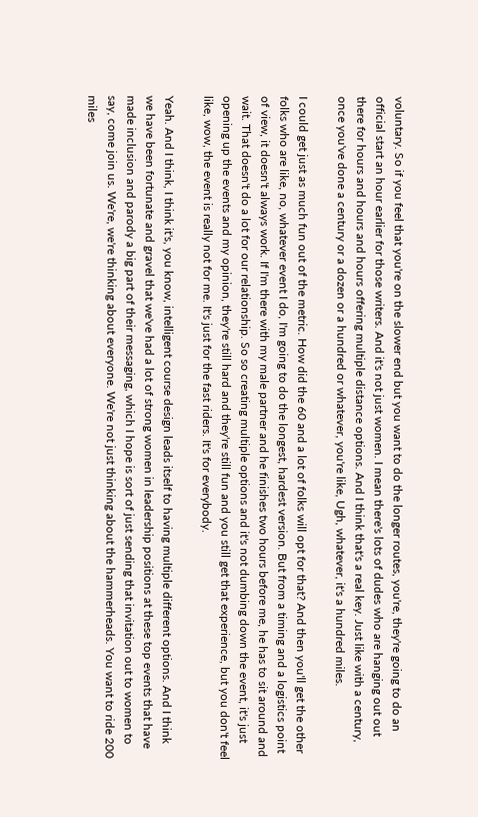voluntary. So if you feel that you're on the slower end but you want to do the longer routes, you're, they're going to do an official start an hour earlier for those writers. And it's not just women. I mean there's lots of dudes who are hanging out out there for hours and hours and hours offering multiple distance options. And I think that's a real key. Just like with a century, once you've done a century or a dozen or a hundred or whatever, you're like, Ugh, whatever, it's a hundred miles.

I could get just as much fun out of the metric. How did the 60 and a lot of folks will opt for that? And then you'll get the other folks who are like, no, whatever event I do, I'm going to do the longest, hardest version. But from a timing and a logistics point of view, it doesn't always work. If I'm there with my male partner and he finishes two hours before me, he has to sit around and wait. That doesn't do a lot for our relationship. So so creating multiple options and it's not dumbing down the event, it's just opening up the events and my opinion, they're still hard and they're still fun and you still get that experience, but you don't feel like, wow, the event is really not for me. It's just for the fast riders. It's for everybody.

Yeah. And I think, I think it's, you know, intelligent course design leads itself to having multiple different options. And I think we have been fortunate and gravel that we've had a lot of strong women in leadership positions at these top events that have made inclusion and parody a big part of their messaging, which I hope is sort of just sending that invitation out to women to say, come join us. We're, we're thinking about everyone. We're not just thinking about the hammerheads. You want to ride 200 miles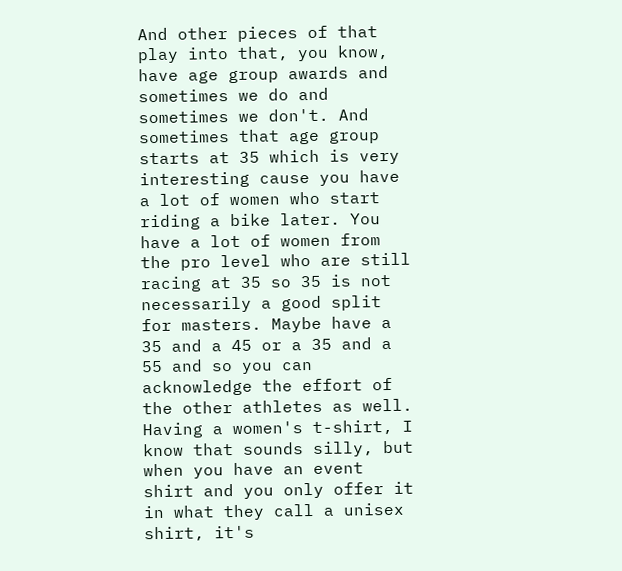And other pieces of that play into that, you know, have age group awards and sometimes we do and sometimes we don't. And sometimes that age group starts at 35 which is very interesting cause you have a lot of women who start riding a bike later. You have a lot of women from the pro level who are still racing at 35 so 35 is not necessarily a good split for masters. Maybe have a 35 and a 45 or a 35 and a 55 and so you can acknowledge the effort of the other athletes as well. Having a women's t-shirt, I know that sounds silly, but when you have an event shirt and you only offer it in what they call a unisex shirt, it's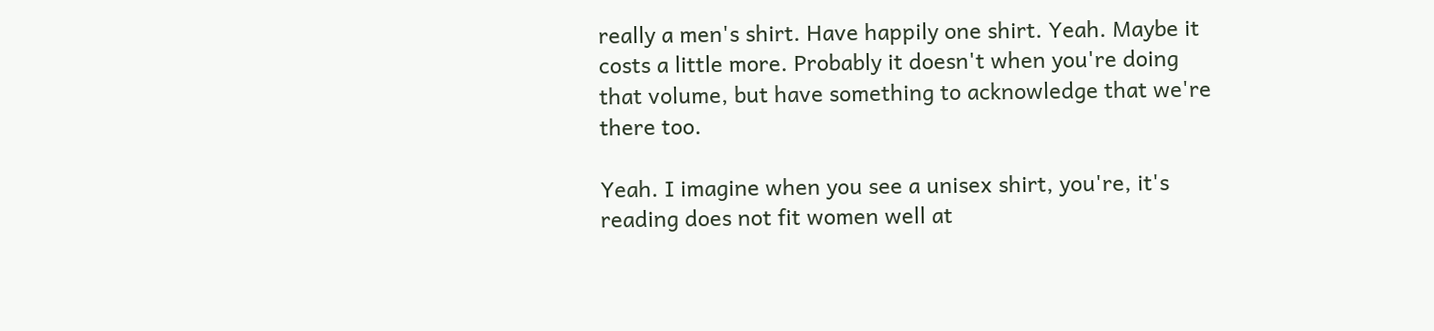really a men's shirt. Have happily one shirt. Yeah. Maybe it costs a little more. Probably it doesn't when you're doing that volume, but have something to acknowledge that we're there too.

Yeah. I imagine when you see a unisex shirt, you're, it's reading does not fit women well at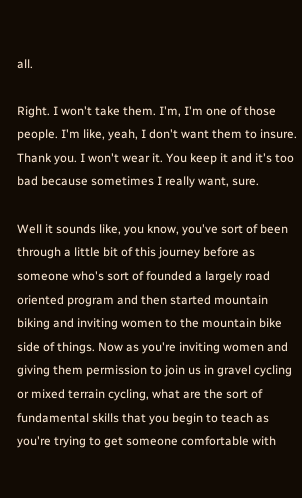all.

Right. I won't take them. I'm, I'm one of those people. I'm like, yeah, I don't want them to insure. Thank you. I won't wear it. You keep it and it's too bad because sometimes I really want, sure.

Well it sounds like, you know, you've sort of been through a little bit of this journey before as someone who's sort of founded a largely road oriented program and then started mountain biking and inviting women to the mountain bike side of things. Now as you're inviting women and giving them permission to join us in gravel cycling or mixed terrain cycling, what are the sort of fundamental skills that you begin to teach as you're trying to get someone comfortable with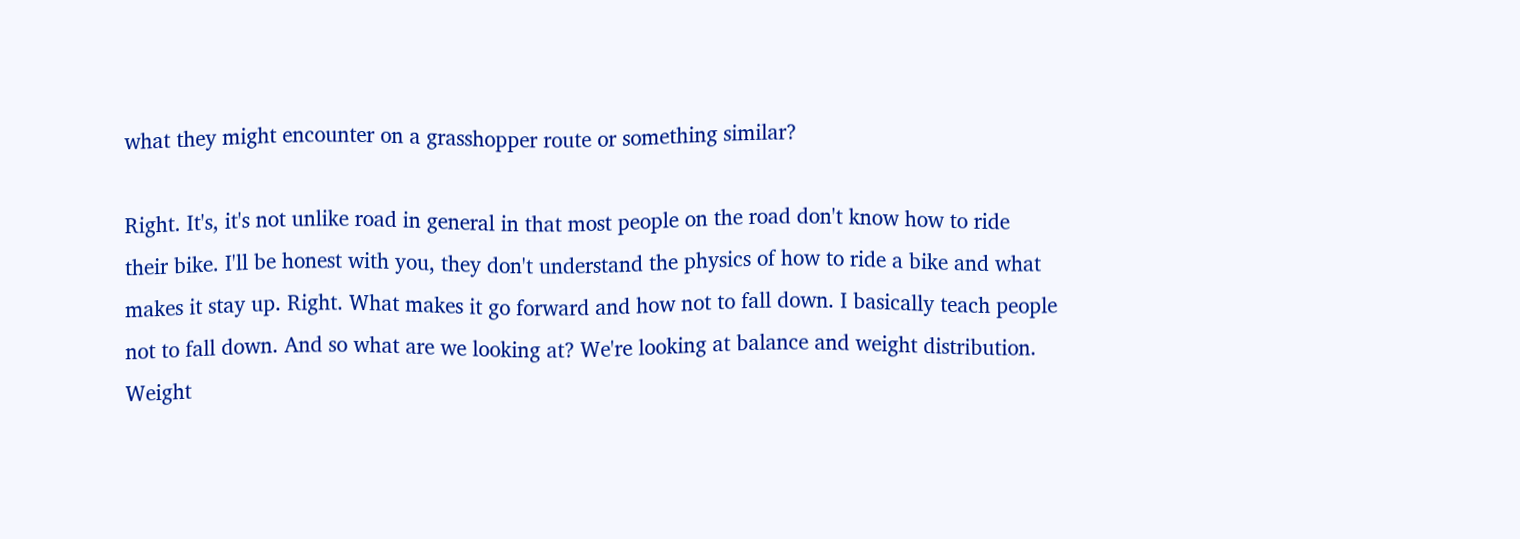what they might encounter on a grasshopper route or something similar?

Right. It's, it's not unlike road in general in that most people on the road don't know how to ride their bike. I'll be honest with you, they don't understand the physics of how to ride a bike and what makes it stay up. Right. What makes it go forward and how not to fall down. I basically teach people not to fall down. And so what are we looking at? We're looking at balance and weight distribution. Weight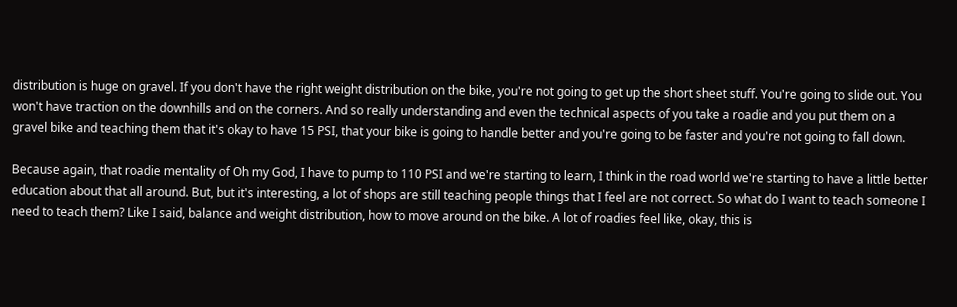distribution is huge on gravel. If you don't have the right weight distribution on the bike, you're not going to get up the short sheet stuff. You're going to slide out. You won't have traction on the downhills and on the corners. And so really understanding and even the technical aspects of you take a roadie and you put them on a gravel bike and teaching them that it's okay to have 15 PSI, that your bike is going to handle better and you're going to be faster and you're not going to fall down.

Because again, that roadie mentality of Oh my God, I have to pump to 110 PSI and we're starting to learn, I think in the road world we're starting to have a little better education about that all around. But, but it's interesting, a lot of shops are still teaching people things that I feel are not correct. So what do I want to teach someone I need to teach them? Like I said, balance and weight distribution, how to move around on the bike. A lot of roadies feel like, okay, this is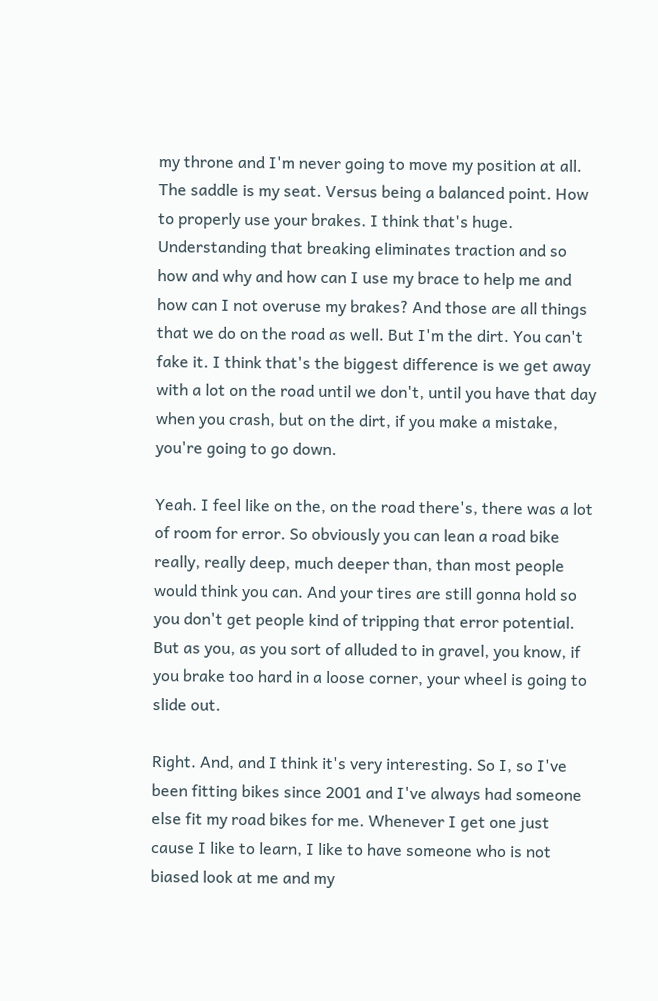my throne and I'm never going to move my position at all. The saddle is my seat. Versus being a balanced point. How to properly use your brakes. I think that's huge. Understanding that breaking eliminates traction and so how and why and how can I use my brace to help me and how can I not overuse my brakes? And those are all things that we do on the road as well. But I'm the dirt. You can't fake it. I think that's the biggest difference is we get away with a lot on the road until we don't, until you have that day when you crash, but on the dirt, if you make a mistake, you're going to go down.

Yeah. I feel like on the, on the road there's, there was a lot of room for error. So obviously you can lean a road bike really, really deep, much deeper than, than most people would think you can. And your tires are still gonna hold so you don't get people kind of tripping that error potential. But as you, as you sort of alluded to in gravel, you know, if you brake too hard in a loose corner, your wheel is going to slide out.

Right. And, and I think it's very interesting. So I, so I've been fitting bikes since 2001 and I've always had someone else fit my road bikes for me. Whenever I get one just cause I like to learn, I like to have someone who is not biased look at me and my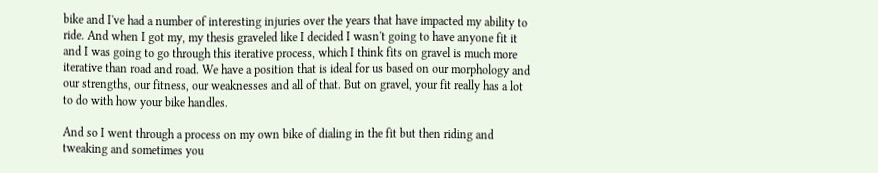bike and I've had a number of interesting injuries over the years that have impacted my ability to ride. And when I got my, my thesis graveled like I decided I wasn't going to have anyone fit it and I was going to go through this iterative process, which I think fits on gravel is much more iterative than road and road. We have a position that is ideal for us based on our morphology and our strengths, our fitness, our weaknesses and all of that. But on gravel, your fit really has a lot to do with how your bike handles.

And so I went through a process on my own bike of dialing in the fit but then riding and tweaking and sometimes you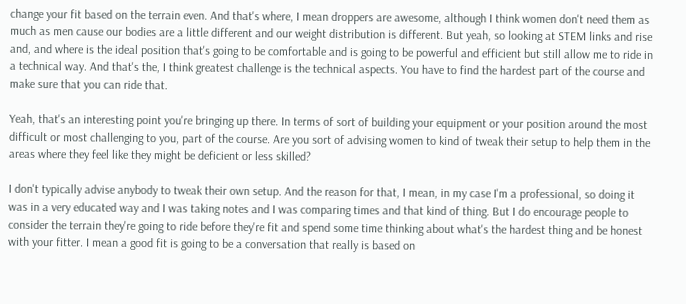change your fit based on the terrain even. And that's where, I mean droppers are awesome, although I think women don't need them as much as men cause our bodies are a little different and our weight distribution is different. But yeah, so looking at STEM links and rise and, and where is the ideal position that's going to be comfortable and is going to be powerful and efficient but still allow me to ride in a technical way. And that's the, I think greatest challenge is the technical aspects. You have to find the hardest part of the course and make sure that you can ride that.

Yeah, that's an interesting point you're bringing up there. In terms of sort of building your equipment or your position around the most difficult or most challenging to you, part of the course. Are you sort of advising women to kind of tweak their setup to help them in the areas where they feel like they might be deficient or less skilled?

I don't typically advise anybody to tweak their own setup. And the reason for that, I mean, in my case I'm a professional, so doing it was in a very educated way and I was taking notes and I was comparing times and that kind of thing. But I do encourage people to consider the terrain they're going to ride before they're fit and spend some time thinking about what's the hardest thing and be honest with your fitter. I mean a good fit is going to be a conversation that really is based on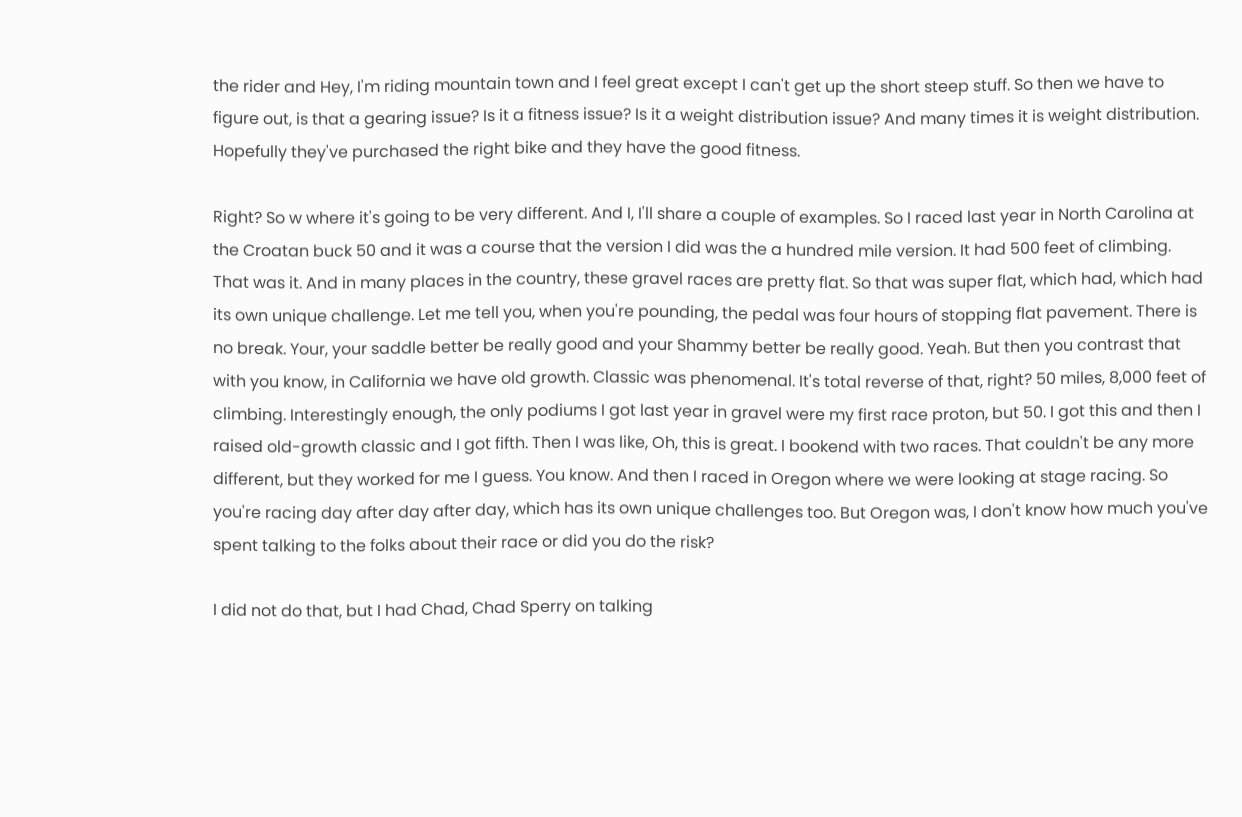the rider and Hey, I'm riding mountain town and I feel great except I can't get up the short steep stuff. So then we have to figure out, is that a gearing issue? Is it a fitness issue? Is it a weight distribution issue? And many times it is weight distribution. Hopefully they've purchased the right bike and they have the good fitness.

Right? So w where it's going to be very different. And I, I'll share a couple of examples. So I raced last year in North Carolina at the Croatan buck 50 and it was a course that the version I did was the a hundred mile version. It had 500 feet of climbing. That was it. And in many places in the country, these gravel races are pretty flat. So that was super flat, which had, which had its own unique challenge. Let me tell you, when you're pounding, the pedal was four hours of stopping flat pavement. There is no break. Your, your saddle better be really good and your Shammy better be really good. Yeah. But then you contrast that with you know, in California we have old growth. Classic was phenomenal. It's total reverse of that, right? 50 miles, 8,000 feet of climbing. Interestingly enough, the only podiums I got last year in gravel were my first race proton, but 50. I got this and then I raised old-growth classic and I got fifth. Then I was like, Oh, this is great. I bookend with two races. That couldn't be any more different, but they worked for me I guess. You know. And then I raced in Oregon where we were looking at stage racing. So you're racing day after day after day, which has its own unique challenges too. But Oregon was, I don't know how much you've spent talking to the folks about their race or did you do the risk?

I did not do that, but I had Chad, Chad Sperry on talking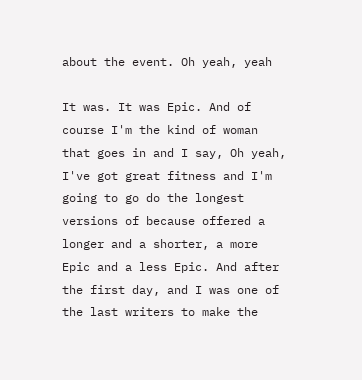about the event. Oh yeah, yeah

It was. It was Epic. And of course I'm the kind of woman that goes in and I say, Oh yeah, I've got great fitness and I'm going to go do the longest versions of because offered a longer and a shorter, a more Epic and a less Epic. And after the first day, and I was one of the last writers to make the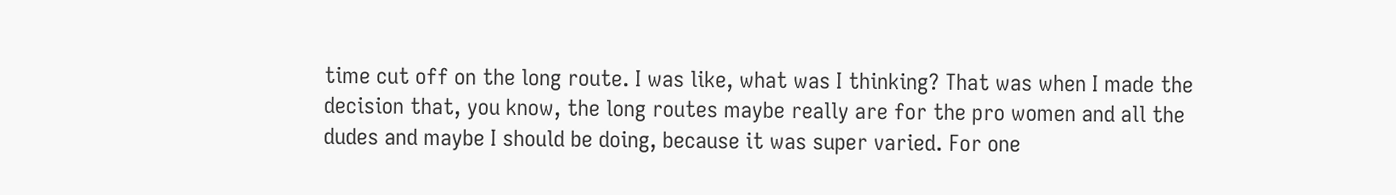time cut off on the long route. I was like, what was I thinking? That was when I made the decision that, you know, the long routes maybe really are for the pro women and all the dudes and maybe I should be doing, because it was super varied. For one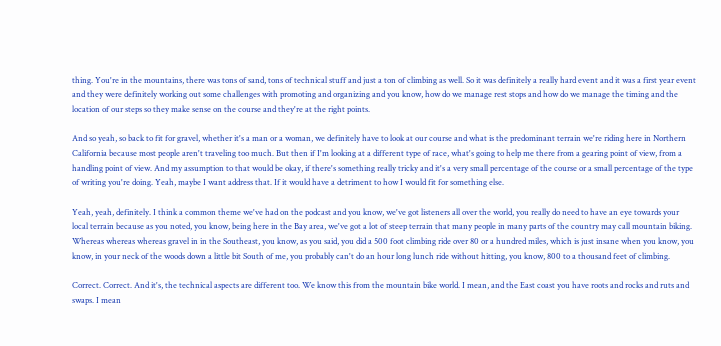thing. You're in the mountains, there was tons of sand, tons of technical stuff and just a ton of climbing as well. So it was definitely a really hard event and it was a first year event and they were definitely working out some challenges with promoting and organizing and you know, how do we manage rest stops and how do we manage the timing and the location of our steps so they make sense on the course and they're at the right points.

And so yeah, so back to fit for gravel, whether it's a man or a woman, we definitely have to look at our course and what is the predominant terrain we're riding here in Northern California because most people aren't traveling too much. But then if I'm looking at a different type of race, what's going to help me there from a gearing point of view, from a handling point of view. And my assumption to that would be okay, if there's something really tricky and it's a very small percentage of the course or a small percentage of the type of writing you're doing. Yeah, maybe I want address that. If it would have a detriment to how I would fit for something else.

Yeah, yeah, definitely. I think a common theme we've had on the podcast and you know, we've got listeners all over the world, you really do need to have an eye towards your local terrain because as you noted, you know, being here in the Bay area, we've got a lot of steep terrain that many people in many parts of the country may call mountain biking. Whereas whereas whereas gravel in in the Southeast, you know, as you said, you did a 500 foot climbing ride over 80 or a hundred miles, which is just insane when you know, you know, in your neck of the woods down a little bit South of me, you probably can't do an hour long lunch ride without hitting, you know, 800 to a thousand feet of climbing.

Correct. Correct. And it's, the technical aspects are different too. We know this from the mountain bike world. I mean, and the East coast you have roots and rocks and ruts and swaps. I mean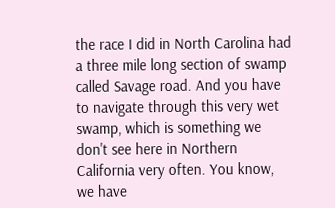the race I did in North Carolina had a three mile long section of swamp called Savage road. And you have to navigate through this very wet swamp, which is something we don't see here in Northern California very often. You know, we have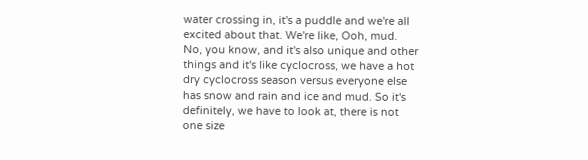water crossing in, it's a puddle and we're all excited about that. We're like, Ooh, mud. No, you know, and it's also unique and other things and it's like cyclocross, we have a hot dry cyclocross season versus everyone else has snow and rain and ice and mud. So it's definitely, we have to look at, there is not one size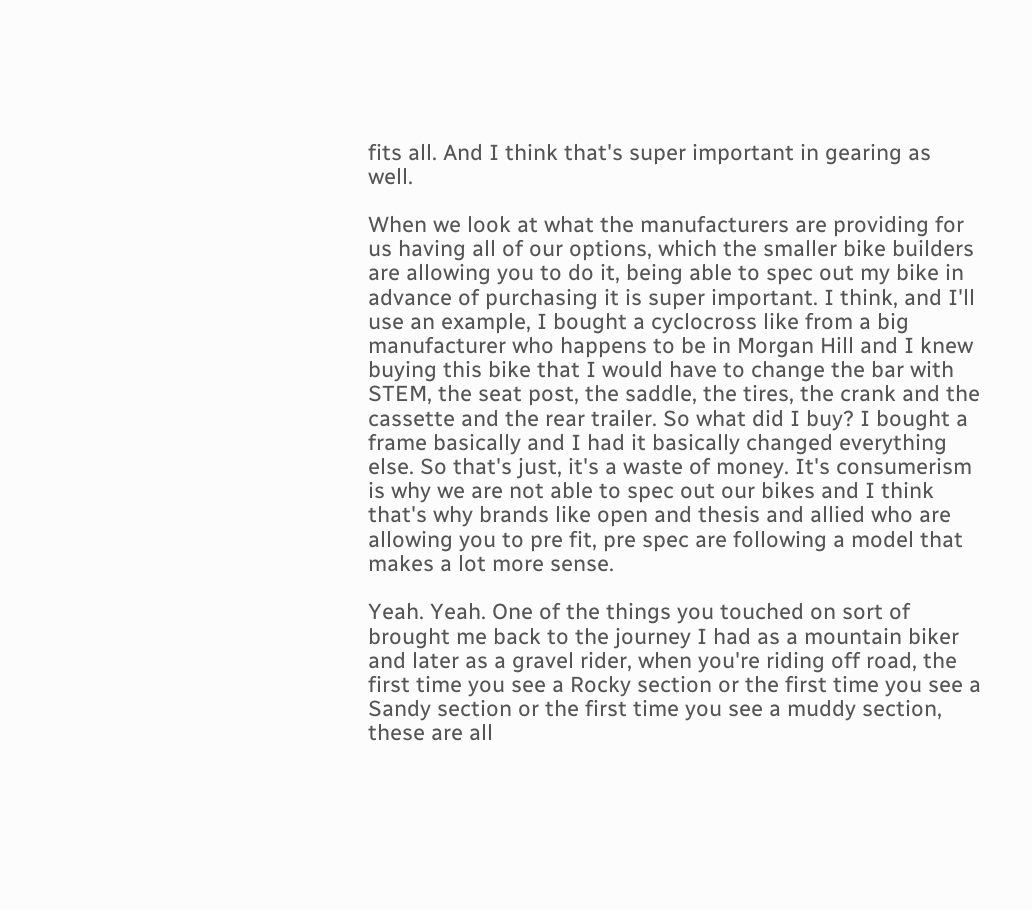fits all. And I think that's super important in gearing as well.

When we look at what the manufacturers are providing for us having all of our options, which the smaller bike builders are allowing you to do it, being able to spec out my bike in advance of purchasing it is super important. I think, and I'll use an example, I bought a cyclocross like from a big manufacturer who happens to be in Morgan Hill and I knew buying this bike that I would have to change the bar with STEM, the seat post, the saddle, the tires, the crank and the cassette and the rear trailer. So what did I buy? I bought a frame basically and I had it basically changed everything else. So that's just, it's a waste of money. It's consumerism is why we are not able to spec out our bikes and I think that's why brands like open and thesis and allied who are allowing you to pre fit, pre spec are following a model that makes a lot more sense.

Yeah. Yeah. One of the things you touched on sort of brought me back to the journey I had as a mountain biker and later as a gravel rider, when you're riding off road, the first time you see a Rocky section or the first time you see a Sandy section or the first time you see a muddy section, these are all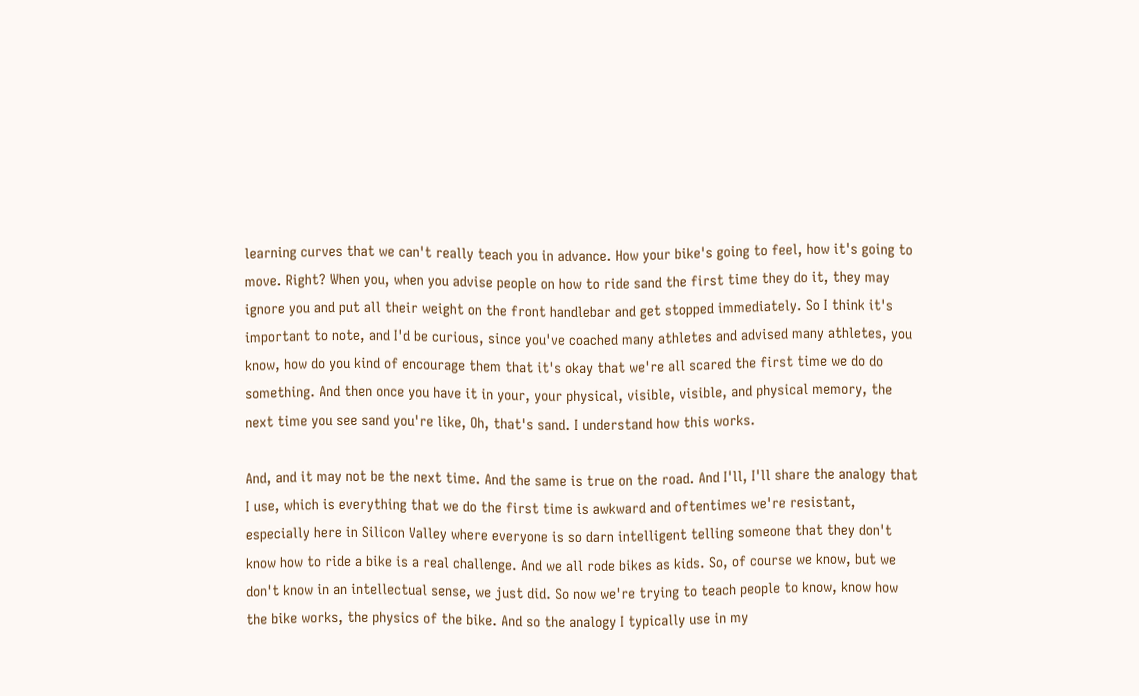learning curves that we can't really teach you in advance. How your bike's going to feel, how it's going to move. Right? When you, when you advise people on how to ride sand the first time they do it, they may ignore you and put all their weight on the front handlebar and get stopped immediately. So I think it's important to note, and I'd be curious, since you've coached many athletes and advised many athletes, you know, how do you kind of encourage them that it's okay that we're all scared the first time we do do something. And then once you have it in your, your physical, visible, visible, and physical memory, the next time you see sand you're like, Oh, that's sand. I understand how this works.

And, and it may not be the next time. And the same is true on the road. And I'll, I'll share the analogy that I use, which is everything that we do the first time is awkward and oftentimes we're resistant, especially here in Silicon Valley where everyone is so darn intelligent telling someone that they don't know how to ride a bike is a real challenge. And we all rode bikes as kids. So, of course we know, but we don't know in an intellectual sense, we just did. So now we're trying to teach people to know, know how the bike works, the physics of the bike. And so the analogy I typically use in my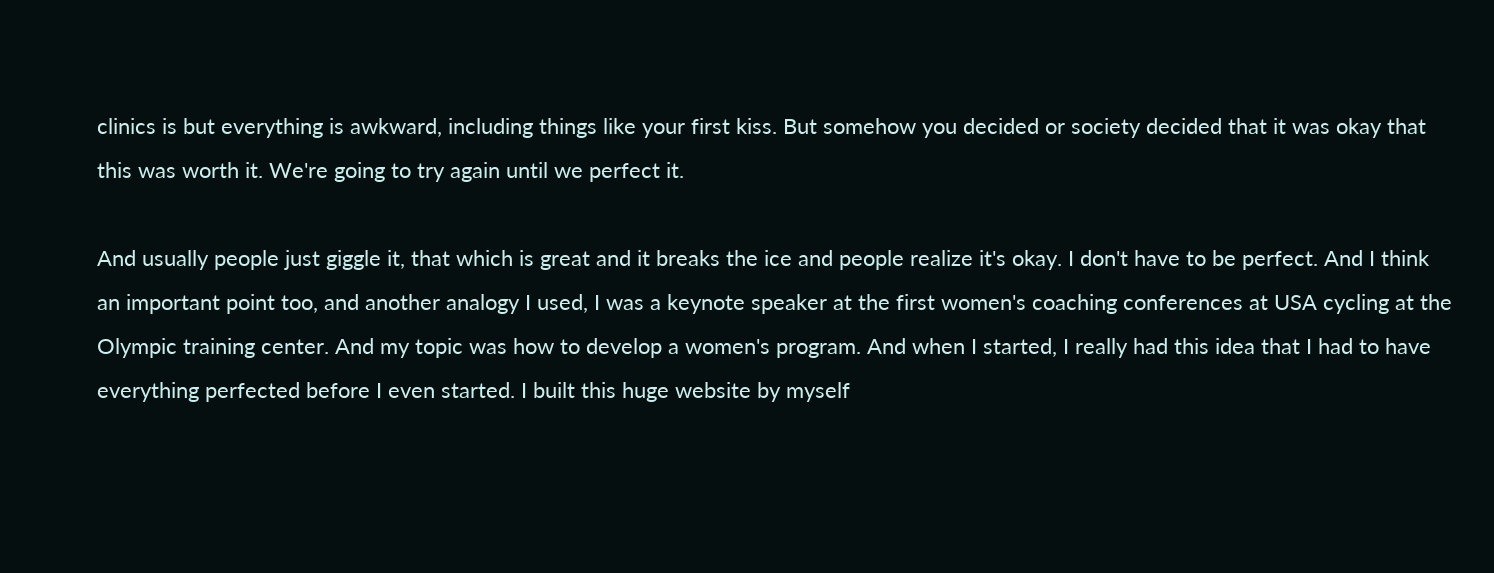clinics is but everything is awkward, including things like your first kiss. But somehow you decided or society decided that it was okay that this was worth it. We're going to try again until we perfect it.

And usually people just giggle it, that which is great and it breaks the ice and people realize it's okay. I don't have to be perfect. And I think an important point too, and another analogy I used, I was a keynote speaker at the first women's coaching conferences at USA cycling at the Olympic training center. And my topic was how to develop a women's program. And when I started, I really had this idea that I had to have everything perfected before I even started. I built this huge website by myself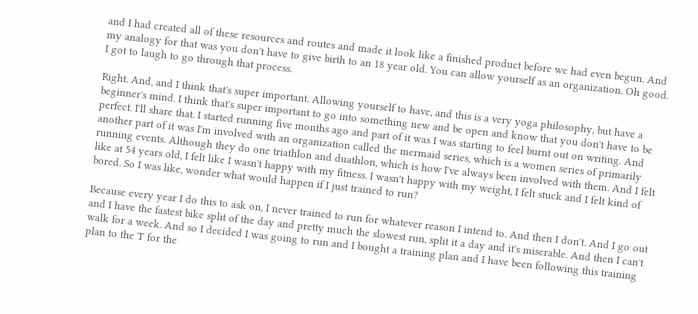and I had created all of these resources and routes and made it look like a finished product before we had even begun. And my analogy for that was you don't have to give birth to an 18 year old. You can allow yourself as an organization. Oh good. I got to laugh to go through that process.

Right. And, and I think that's super important. Allowing yourself to have, and this is a very yoga philosophy, but have a beginner's mind. I think that's super important to go into something new and be open and know that you don't have to be perfect. I'll share that. I started running five months ago and part of it was I was starting to feel burnt out on writing. And another part of it was I'm involved with an organization called the mermaid series, which is a women series of primarily running events. Although they do one triathlon and duathlon, which is how I've always been involved with them. And I felt like at 54 years old, I felt like I wasn't happy with my fitness. I wasn't happy with my weight, I felt stuck and I felt kind of bored. So I was like, wonder what would happen if I just trained to run?

Because every year I do this to ask on, I never trained to run for whatever reason I intend to. And then I don't. And I go out and I have the fastest bike split of the day and pretty much the slowest run, split it a day and it's miserable. And then I can't walk for a week. And so I decided I was going to run and I bought a training plan and I have been following this training plan to the T for the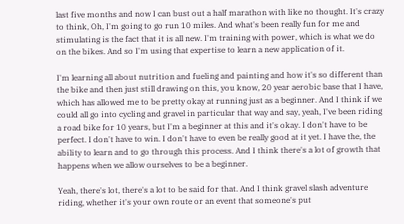last five months and now I can bust out a half marathon with like no thought. It's crazy to think, Oh, I'm going to go run 10 miles. And what's been really fun for me and stimulating is the fact that it is all new. I'm training with power, which is what we do on the bikes. And so I'm using that expertise to learn a new application of it.

I'm learning all about nutrition and fueling and painting and how it's so different than the bike and then just still drawing on this, you know, 20 year aerobic base that I have, which has allowed me to be pretty okay at running just as a beginner. And I think if we could all go into cycling and gravel in particular that way and say, yeah, I've been riding a road bike for 10 years, but I'm a beginner at this and it's okay. I don't have to be perfect. I don't have to win. I don't have to even be really good at it yet. I have the, the ability to learn and to go through this process. And I think there's a lot of growth that happens when we allow ourselves to be a beginner.

Yeah, there's lot, there's a lot to be said for that. And I think gravel slash adventure riding, whether it's your own route or an event that someone's put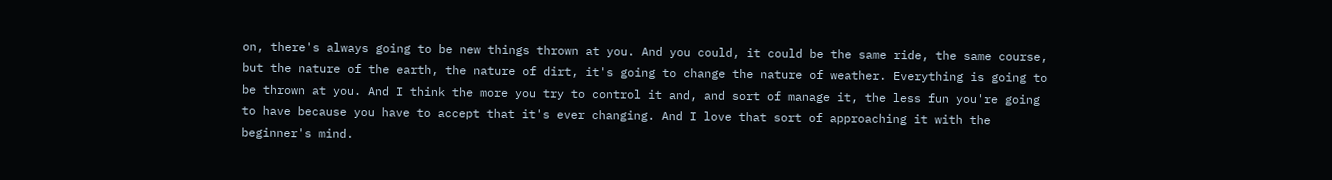on, there's always going to be new things thrown at you. And you could, it could be the same ride, the same course, but the nature of the earth, the nature of dirt, it's going to change the nature of weather. Everything is going to be thrown at you. And I think the more you try to control it and, and sort of manage it, the less fun you're going to have because you have to accept that it's ever changing. And I love that sort of approaching it with the beginner's mind.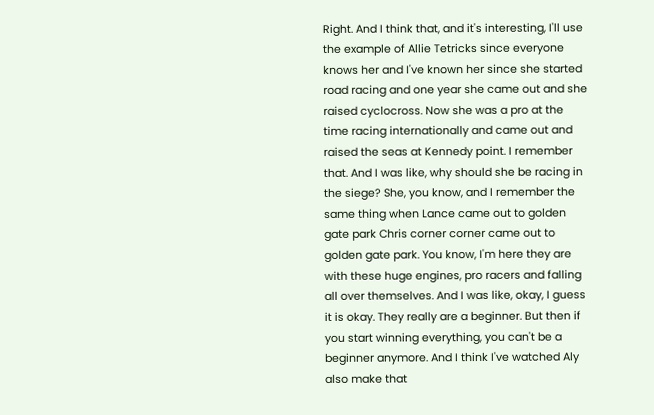Right. And I think that, and it's interesting, I'll use the example of Allie Tetricks since everyone knows her and I've known her since she started road racing and one year she came out and she raised cyclocross. Now she was a pro at the time racing internationally and came out and raised the seas at Kennedy point. I remember that. And I was like, why should she be racing in the siege? She, you know, and I remember the same thing when Lance came out to golden gate park Chris corner corner came out to golden gate park. You know, I'm here they are with these huge engines, pro racers and falling all over themselves. And I was like, okay, I guess it is okay. They really are a beginner. But then if you start winning everything, you can't be a beginner anymore. And I think I've watched Aly also make that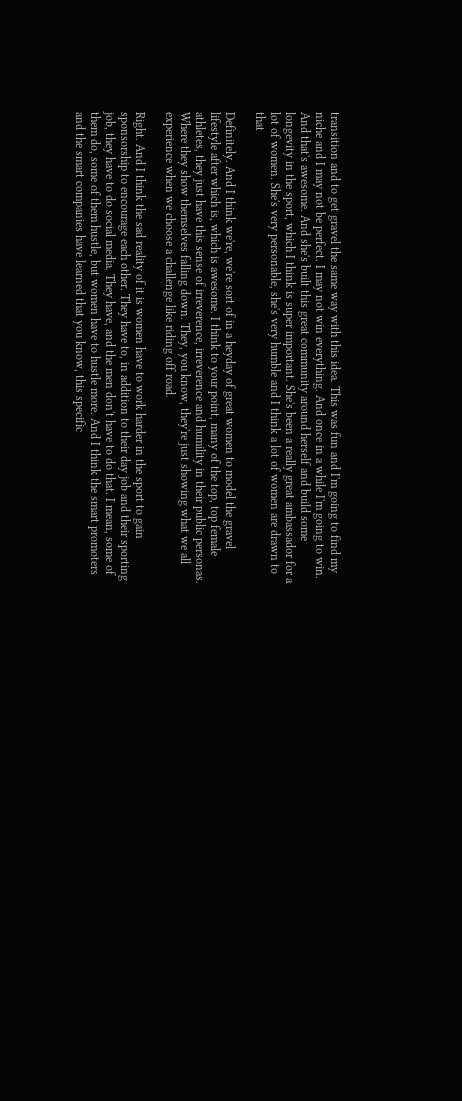transition and to get gravel the same way with this idea. This was fun and I'm going to find my niche and I may not be perfect. I may not win everything. And once in a while I'm going to win. And that's awesome. And she's built this great community around herself and build some longevity in the sport, which I think is super important. She's been a really great ambassador for a lot of women. She's very personable, she's very humble and I think a lot of women are drawn to that

Definitely. And I think we're, we're sort of in a heyday of great women to model the gravel lifestyle after which is, which is awesome. I think to your point, many of the top, top female athletes, they just have this sense of irreverence, irreverence and humility in their public personas. Where they show themselves falling down. They, you know, they're just showing what we all experience when we choose a challenge like riding off road.

Right. And I think the sad reality of it is women have to work harder in the sport to gain sponsorship to encourage each other. They have to, in addition to their day job and their sporting job, they have to do social media. They have, and the men don't have to do that. I mean, some of them do, some of them hustle, but women have to hustle more. And I think the smart promoters and the smart companies have learned that you know, this specific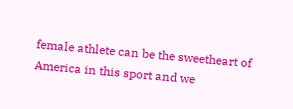female athlete can be the sweetheart of America in this sport and we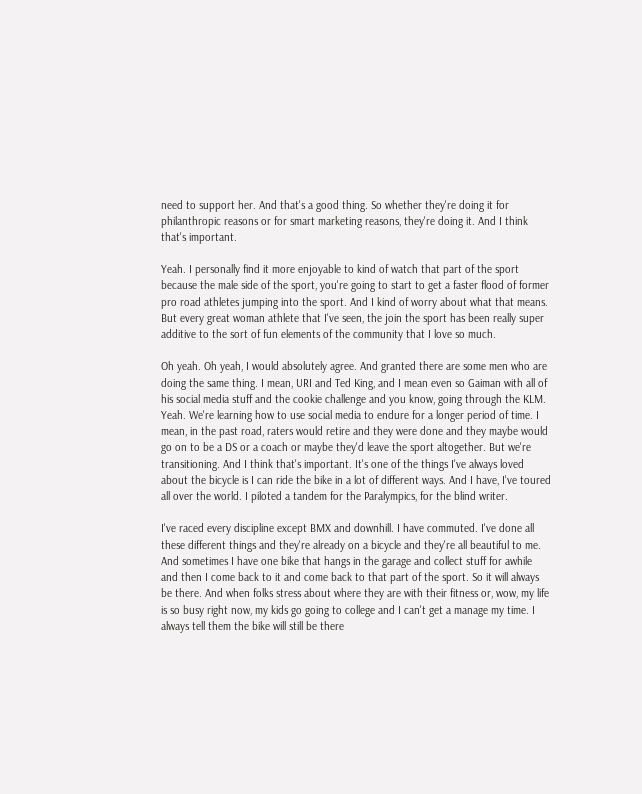need to support her. And that's a good thing. So whether they're doing it for philanthropic reasons or for smart marketing reasons, they're doing it. And I think that's important.

Yeah. I personally find it more enjoyable to kind of watch that part of the sport because the male side of the sport, you're going to start to get a faster flood of former pro road athletes jumping into the sport. And I kind of worry about what that means. But every great woman athlete that I've seen, the join the sport has been really super additive to the sort of fun elements of the community that I love so much.

Oh yeah. Oh yeah, I would absolutely agree. And granted there are some men who are doing the same thing. I mean, URI and Ted King, and I mean even so Gaiman with all of his social media stuff and the cookie challenge and you know, going through the KLM. Yeah. We're learning how to use social media to endure for a longer period of time. I mean, in the past road, raters would retire and they were done and they maybe would go on to be a DS or a coach or maybe they'd leave the sport altogether. But we're transitioning. And I think that's important. It's one of the things I've always loved about the bicycle is I can ride the bike in a lot of different ways. And I have, I've toured all over the world. I piloted a tandem for the Paralympics, for the blind writer.

I've raced every discipline except BMX and downhill. I have commuted. I've done all these different things and they're already on a bicycle and they're all beautiful to me. And sometimes I have one bike that hangs in the garage and collect stuff for awhile and then I come back to it and come back to that part of the sport. So it will always be there. And when folks stress about where they are with their fitness or, wow, my life is so busy right now, my kids go going to college and I can't get a manage my time. I always tell them the bike will still be there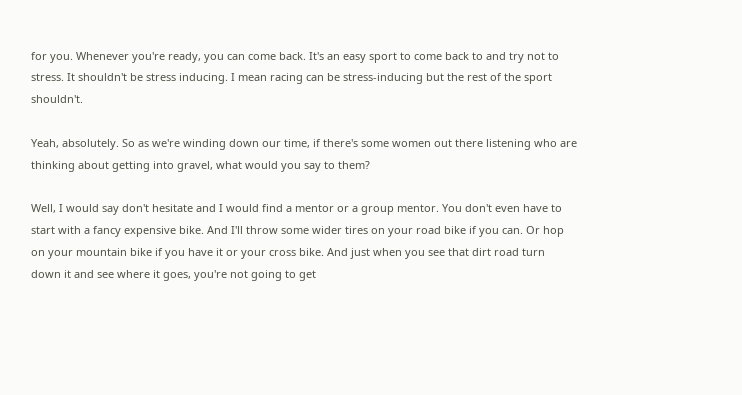for you. Whenever you're ready, you can come back. It's an easy sport to come back to and try not to stress. It shouldn't be stress inducing. I mean racing can be stress-inducing but the rest of the sport shouldn't.

Yeah, absolutely. So as we're winding down our time, if there's some women out there listening who are thinking about getting into gravel, what would you say to them?

Well, I would say don't hesitate and I would find a mentor or a group mentor. You don't even have to start with a fancy expensive bike. And I'll throw some wider tires on your road bike if you can. Or hop on your mountain bike if you have it or your cross bike. And just when you see that dirt road turn down it and see where it goes, you're not going to get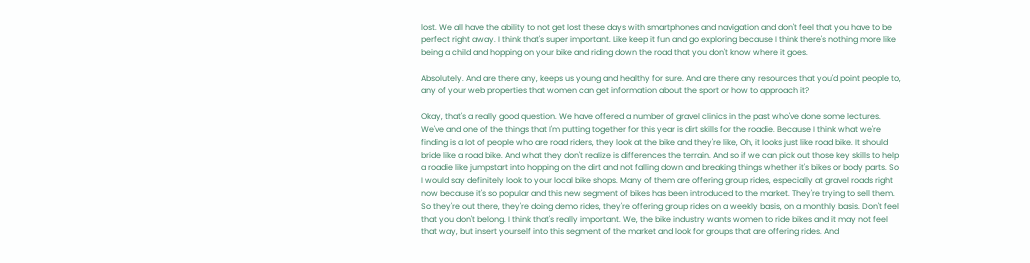lost. We all have the ability to not get lost these days with smartphones and navigation and don't feel that you have to be perfect right away. I think that's super important. Like keep it fun and go exploring because I think there's nothing more like being a child and hopping on your bike and riding down the road that you don't know where it goes.

Absolutely. And are there any, keeps us young and healthy for sure. And are there any resources that you'd point people to, any of your web properties that women can get information about the sport or how to approach it?

Okay, that's a really good question. We have offered a number of gravel clinics in the past who've done some lectures. We've and one of the things that I'm putting together for this year is dirt skills for the roadie. Because I think what we're finding is a lot of people who are road riders, they look at the bike and they're like, Oh, it looks just like road bike. It should bride like a road bike. And what they don't realize is differences the terrain. And so if we can pick out those key skills to help a roadie like jumpstart into hopping on the dirt and not falling down and breaking things whether it's bikes or body parts. So I would say definitely look to your local bike shops. Many of them are offering group rides, especially at gravel roads right now because it's so popular and this new segment of bikes has been introduced to the market. They're trying to sell them. So they're out there, they're doing demo rides, they're offering group rides on a weekly basis, on a monthly basis. Don't feel that you don't belong. I think that's really important. We, the bike industry wants women to ride bikes and it may not feel that way, but insert yourself into this segment of the market and look for groups that are offering rides. And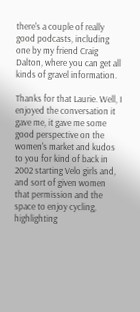there's a couple of really good podcasts, including one by my friend Craig Dalton, where you can get all kinds of gravel information.

Thanks for that Laurie. Well, I enjoyed the conversation it gave me, it gave me some good perspective on the women's market and kudos to you for kind of back in 2002 starting Velo girls and, and sort of given women that permission and the space to enjoy cycling, highlighting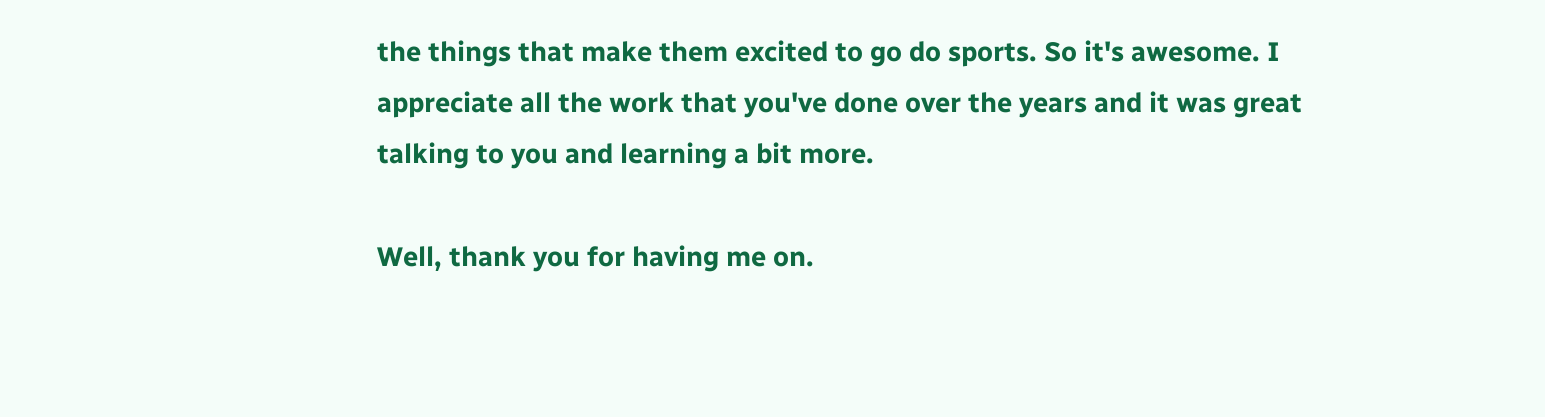the things that make them excited to go do sports. So it's awesome. I appreciate all the work that you've done over the years and it was great talking to you and learning a bit more.

Well, thank you for having me on.